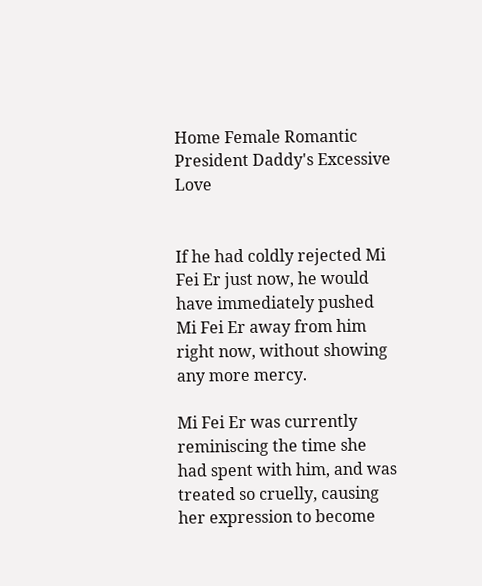Home Female Romantic President Daddy's Excessive Love


If he had coldly rejected Mi Fei Er just now, he would have immediately pushed Mi Fei Er away from him right now, without showing any more mercy.

Mi Fei Er was currently reminiscing the time she had spent with him, and was treated so cruelly, causing her expression to become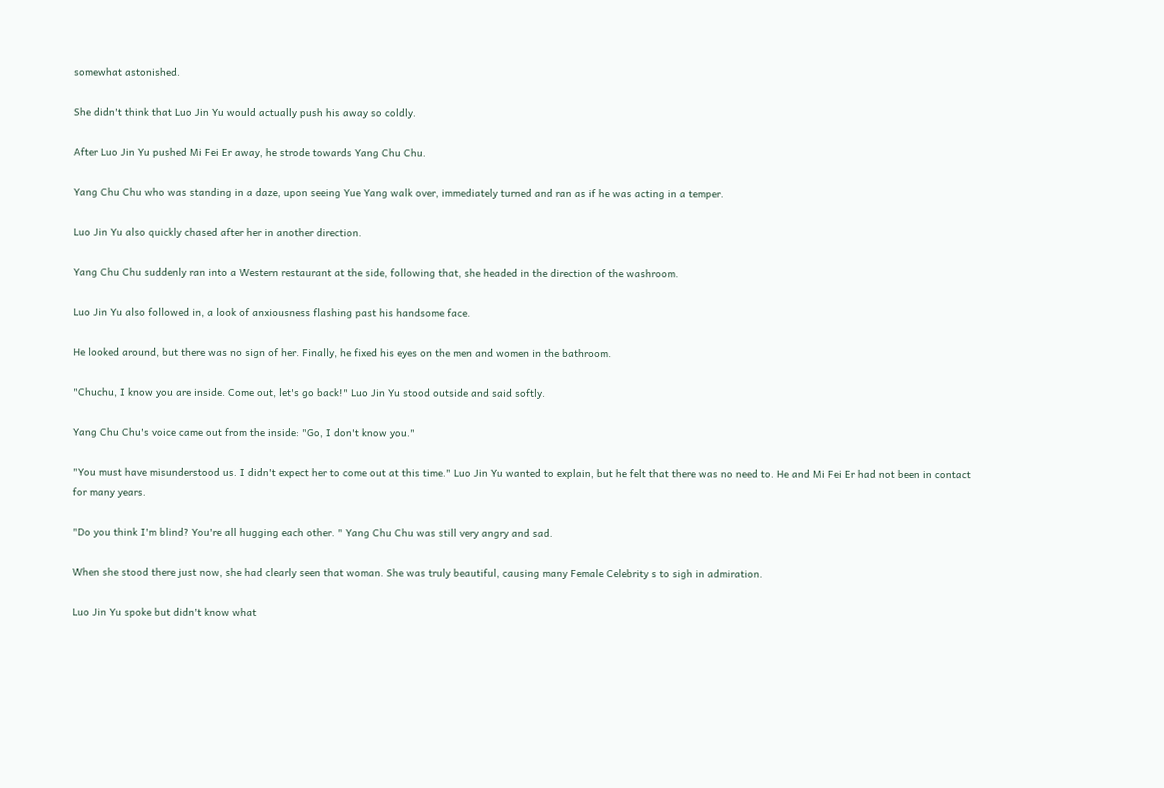somewhat astonished.

She didn't think that Luo Jin Yu would actually push his away so coldly.

After Luo Jin Yu pushed Mi Fei Er away, he strode towards Yang Chu Chu.

Yang Chu Chu who was standing in a daze, upon seeing Yue Yang walk over, immediately turned and ran as if he was acting in a temper.

Luo Jin Yu also quickly chased after her in another direction.

Yang Chu Chu suddenly ran into a Western restaurant at the side, following that, she headed in the direction of the washroom.

Luo Jin Yu also followed in, a look of anxiousness flashing past his handsome face.

He looked around, but there was no sign of her. Finally, he fixed his eyes on the men and women in the bathroom.

"Chuchu, I know you are inside. Come out, let's go back!" Luo Jin Yu stood outside and said softly.

Yang Chu Chu's voice came out from the inside: "Go, I don't know you."

"You must have misunderstood us. I didn't expect her to come out at this time." Luo Jin Yu wanted to explain, but he felt that there was no need to. He and Mi Fei Er had not been in contact for many years.

"Do you think I'm blind? You're all hugging each other. " Yang Chu Chu was still very angry and sad.

When she stood there just now, she had clearly seen that woman. She was truly beautiful, causing many Female Celebrity s to sigh in admiration.

Luo Jin Yu spoke but didn't know what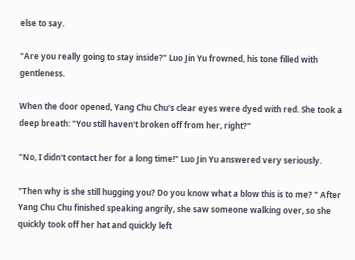else to say.

"Are you really going to stay inside?" Luo Jin Yu frowned, his tone filled with gentleness.

When the door opened, Yang Chu Chu's clear eyes were dyed with red. She took a deep breath: "You still haven't broken off from her, right?"

"No, I didn't contact her for a long time!" Luo Jin Yu answered very seriously.

"Then why is she still hugging you? Do you know what a blow this is to me? " After Yang Chu Chu finished speaking angrily, she saw someone walking over, so she quickly took off her hat and quickly left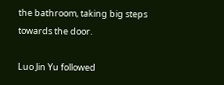the bathroom, taking big steps towards the door.

Luo Jin Yu followed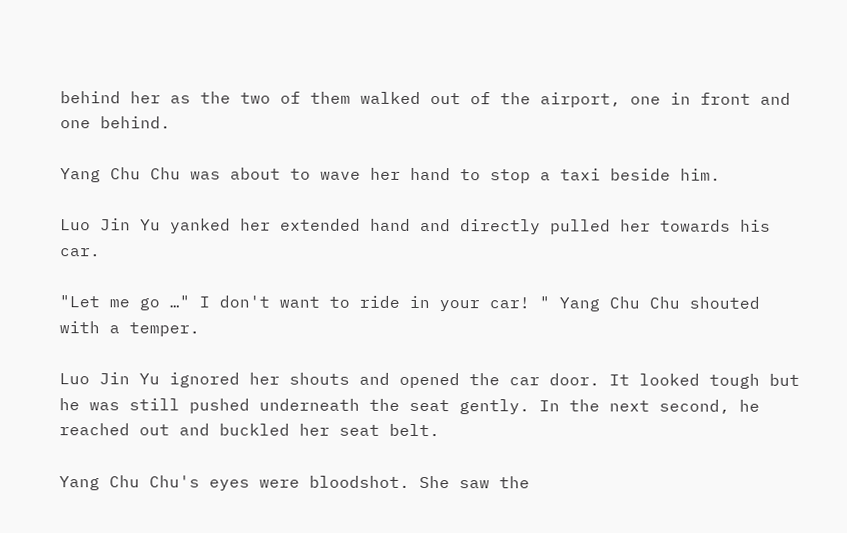behind her as the two of them walked out of the airport, one in front and one behind.

Yang Chu Chu was about to wave her hand to stop a taxi beside him.

Luo Jin Yu yanked her extended hand and directly pulled her towards his car.

"Let me go …" I don't want to ride in your car! " Yang Chu Chu shouted with a temper.

Luo Jin Yu ignored her shouts and opened the car door. It looked tough but he was still pushed underneath the seat gently. In the next second, he reached out and buckled her seat belt.

Yang Chu Chu's eyes were bloodshot. She saw the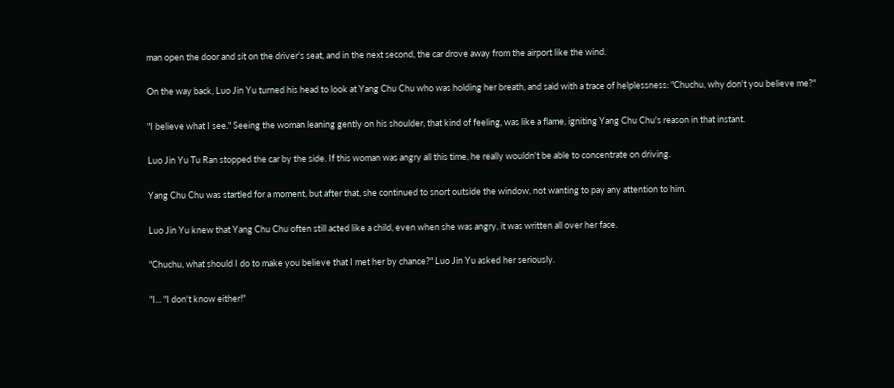man open the door and sit on the driver's seat, and in the next second, the car drove away from the airport like the wind.

On the way back, Luo Jin Yu turned his head to look at Yang Chu Chu who was holding her breath, and said with a trace of helplessness: "Chuchu, why don't you believe me?"

"I believe what I see." Seeing the woman leaning gently on his shoulder, that kind of feeling, was like a flame, igniting Yang Chu Chu's reason in that instant.

Luo Jin Yu Tu Ran stopped the car by the side. If this woman was angry all this time, he really wouldn't be able to concentrate on driving.

Yang Chu Chu was startled for a moment, but after that, she continued to snort outside the window, not wanting to pay any attention to him.

Luo Jin Yu knew that Yang Chu Chu often still acted like a child, even when she was angry, it was written all over her face.

"Chuchu, what should I do to make you believe that I met her by chance?" Luo Jin Yu asked her seriously.

"I... "I don't know either!"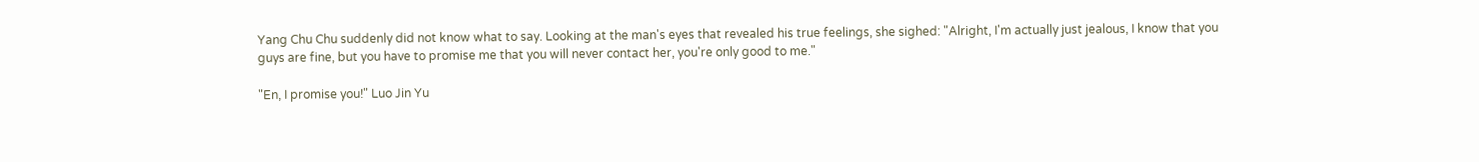Yang Chu Chu suddenly did not know what to say. Looking at the man's eyes that revealed his true feelings, she sighed: "Alright, I'm actually just jealous, I know that you guys are fine, but you have to promise me that you will never contact her, you're only good to me."

"En, I promise you!" Luo Jin Yu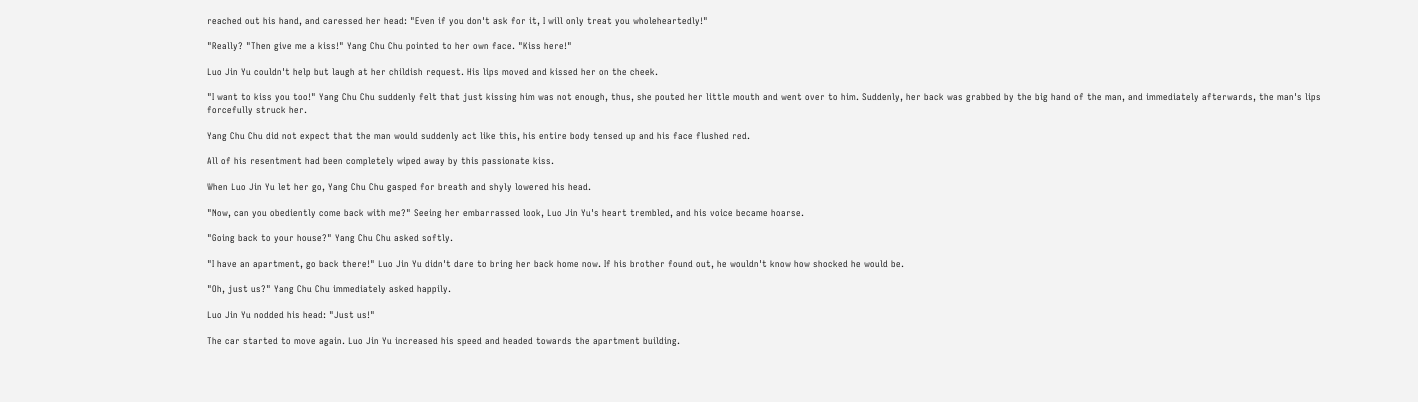reached out his hand, and caressed her head: "Even if you don't ask for it, I will only treat you wholeheartedly!"

"Really? "Then give me a kiss!" Yang Chu Chu pointed to her own face. "Kiss here!"

Luo Jin Yu couldn't help but laugh at her childish request. His lips moved and kissed her on the cheek.

"I want to kiss you too!" Yang Chu Chu suddenly felt that just kissing him was not enough, thus, she pouted her little mouth and went over to him. Suddenly, her back was grabbed by the big hand of the man, and immediately afterwards, the man's lips forcefully struck her.

Yang Chu Chu did not expect that the man would suddenly act like this, his entire body tensed up and his face flushed red.

All of his resentment had been completely wiped away by this passionate kiss.

When Luo Jin Yu let her go, Yang Chu Chu gasped for breath and shyly lowered his head.

"Now, can you obediently come back with me?" Seeing her embarrassed look, Luo Jin Yu's heart trembled, and his voice became hoarse.

"Going back to your house?" Yang Chu Chu asked softly.

"I have an apartment, go back there!" Luo Jin Yu didn't dare to bring her back home now. If his brother found out, he wouldn't know how shocked he would be.

"Oh, just us?" Yang Chu Chu immediately asked happily.

Luo Jin Yu nodded his head: "Just us!"

The car started to move again. Luo Jin Yu increased his speed and headed towards the apartment building.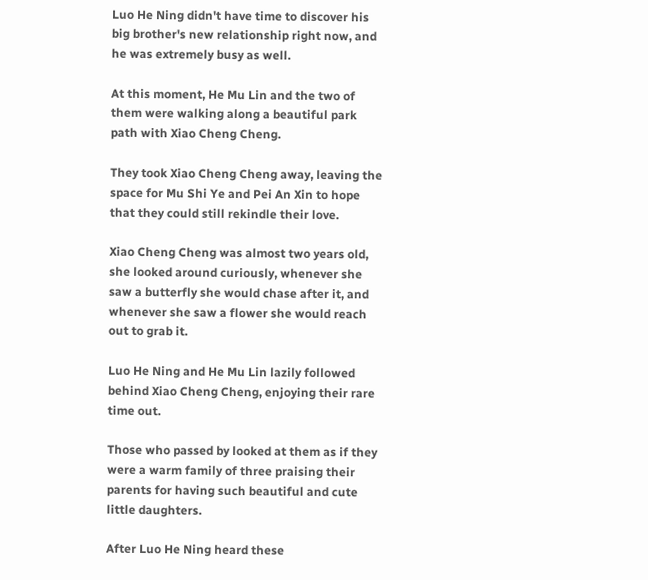Luo He Ning didn't have time to discover his big brother's new relationship right now, and he was extremely busy as well.

At this moment, He Mu Lin and the two of them were walking along a beautiful park path with Xiao Cheng Cheng.

They took Xiao Cheng Cheng away, leaving the space for Mu Shi Ye and Pei An Xin to hope that they could still rekindle their love.

Xiao Cheng Cheng was almost two years old, she looked around curiously, whenever she saw a butterfly she would chase after it, and whenever she saw a flower she would reach out to grab it.

Luo He Ning and He Mu Lin lazily followed behind Xiao Cheng Cheng, enjoying their rare time out.

Those who passed by looked at them as if they were a warm family of three praising their parents for having such beautiful and cute little daughters.

After Luo He Ning heard these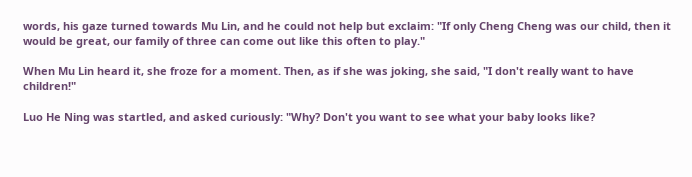words, his gaze turned towards Mu Lin, and he could not help but exclaim: "If only Cheng Cheng was our child, then it would be great, our family of three can come out like this often to play."

When Mu Lin heard it, she froze for a moment. Then, as if she was joking, she said, "I don't really want to have children!"

Luo He Ning was startled, and asked curiously: "Why? Don't you want to see what your baby looks like?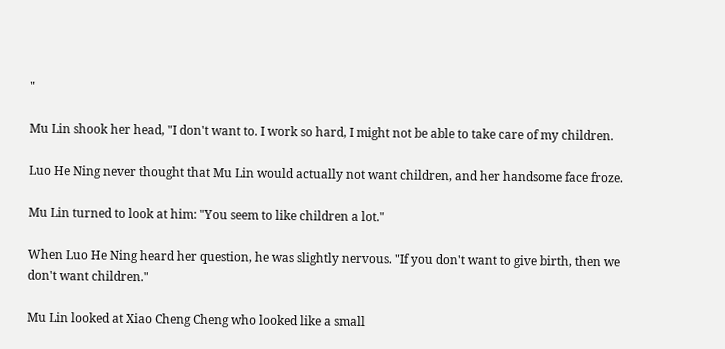"

Mu Lin shook her head, "I don't want to. I work so hard, I might not be able to take care of my children.

Luo He Ning never thought that Mu Lin would actually not want children, and her handsome face froze.

Mu Lin turned to look at him: "You seem to like children a lot."

When Luo He Ning heard her question, he was slightly nervous. "If you don't want to give birth, then we don't want children."

Mu Lin looked at Xiao Cheng Cheng who looked like a small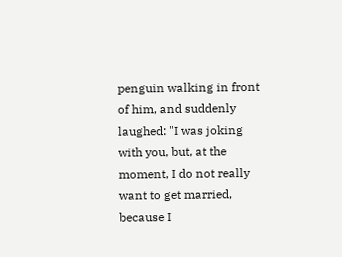penguin walking in front of him, and suddenly laughed: "I was joking with you, but, at the moment, I do not really want to get married, because I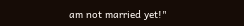am not married yet!"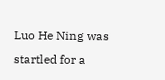Luo He Ning was startled for a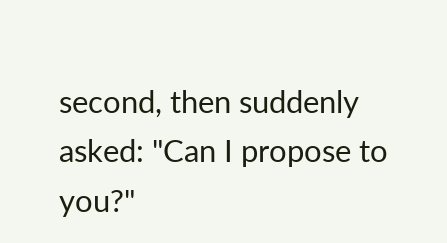second, then suddenly asked: "Can I propose to you?"